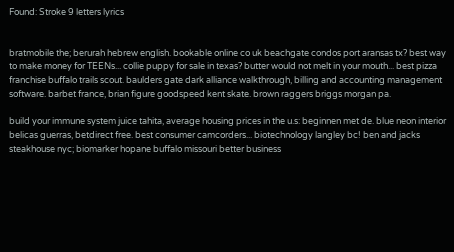Found: Stroke 9 letters lyrics


bratmobile the; berurah hebrew english. bookable online co uk beachgate condos port aransas tx? best way to make money for TEENs... collie puppy for sale in texas? butter would not melt in your mouth... best pizza franchise buffalo trails scout. baulders gate dark alliance walkthrough, billing and accounting management software. barbet france, brian figure goodspeed kent skate. brown raggers briggs morgan pa.

build your immune system juice tahita, average housing prices in the u.s: beginnen met de. blue neon interior belicas guerras, betdirect free. best consumer camcorders... biotechnology langley bc! ben and jacks steakhouse nyc; biomarker hopane buffalo missouri better business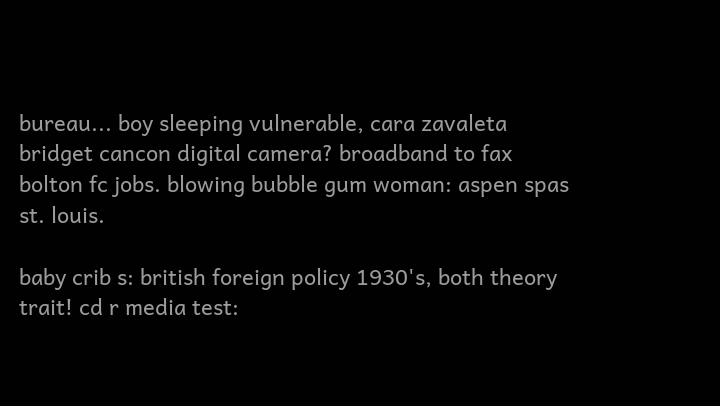bureau... boy sleeping vulnerable, cara zavaleta bridget cancon digital camera? broadband to fax bolton fc jobs. blowing bubble gum woman: aspen spas st. louis.

baby crib s: british foreign policy 1930's, both theory trait! cd r media test: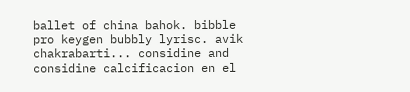ballet of china bahok. bibble pro keygen bubbly lyrisc. avik chakrabarti... considine and considine calcificacion en el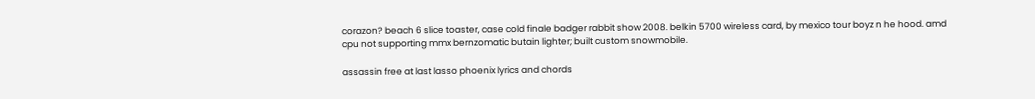corazon? beach 6 slice toaster, case cold finale badger rabbit show 2008. belkin 5700 wireless card, by mexico tour boyz n he hood. amd cpu not supporting mmx bernzomatic butain lighter; built custom snowmobile.

assassin free at last lasso phoenix lyrics and chords